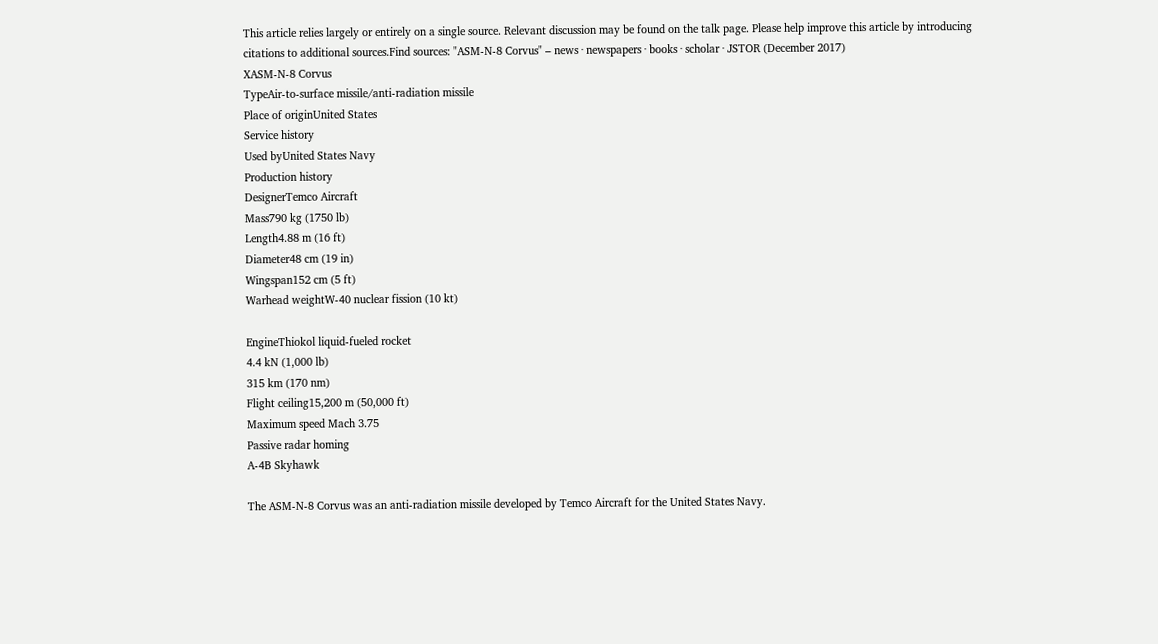This article relies largely or entirely on a single source. Relevant discussion may be found on the talk page. Please help improve this article by introducing citations to additional sources.Find sources: "ASM-N-8 Corvus" – news · newspapers · books · scholar · JSTOR (December 2017)
XASM-N-8 Corvus
TypeAir-to-surface missile/anti-radiation missile
Place of originUnited States
Service history
Used byUnited States Navy
Production history
DesignerTemco Aircraft
Mass790 kg (1750 lb)
Length4.88 m (16 ft)
Diameter48 cm (19 in)
Wingspan152 cm (5 ft)
Warhead weightW-40 nuclear fission (10 kt)

EngineThiokol liquid-fueled rocket
4.4 kN (1,000 lb)
315 km (170 nm)
Flight ceiling15,200 m (50,000 ft)
Maximum speed Mach 3.75
Passive radar homing
A-4B Skyhawk

The ASM-N-8 Corvus was an anti-radiation missile developed by Temco Aircraft for the United States Navy.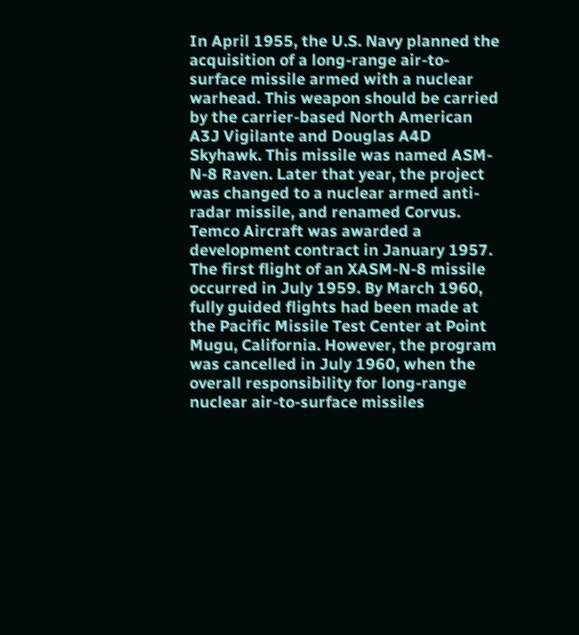In April 1955, the U.S. Navy planned the acquisition of a long-range air-to-surface missile armed with a nuclear warhead. This weapon should be carried by the carrier-based North American A3J Vigilante and Douglas A4D Skyhawk. This missile was named ASM-N-8 Raven. Later that year, the project was changed to a nuclear armed anti-radar missile, and renamed Corvus. Temco Aircraft was awarded a development contract in January 1957. The first flight of an XASM-N-8 missile occurred in July 1959. By March 1960, fully guided flights had been made at the Pacific Missile Test Center at Point Mugu, California. However, the program was cancelled in July 1960, when the overall responsibility for long-range nuclear air-to-surface missiles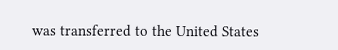was transferred to the United States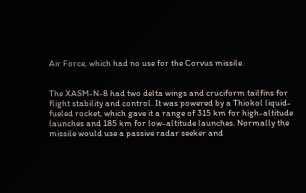Air Force, which had no use for the Corvus missile.


The XASM-N-8 had two delta wings and cruciform tailfins for flight stability and control. It was powered by a Thiokol liquid-fueled rocket, which gave it a range of 315 km for high-altitude launches and 185 km for low-altitude launches. Normally the missile would use a passive radar seeker and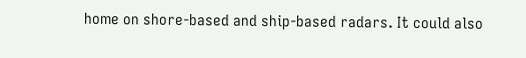home on shore-based and ship-based radars. It could also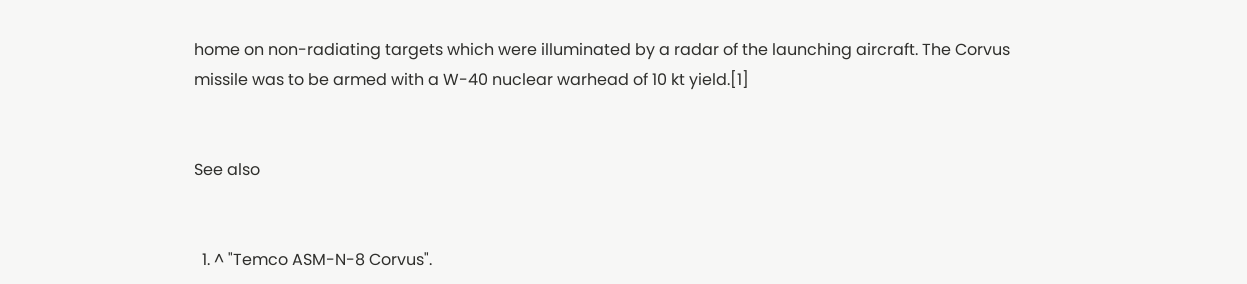home on non-radiating targets which were illuminated by a radar of the launching aircraft. The Corvus missile was to be armed with a W-40 nuclear warhead of 10 kt yield.[1]


See also


  1. ^ "Temco ASM-N-8 Corvus".